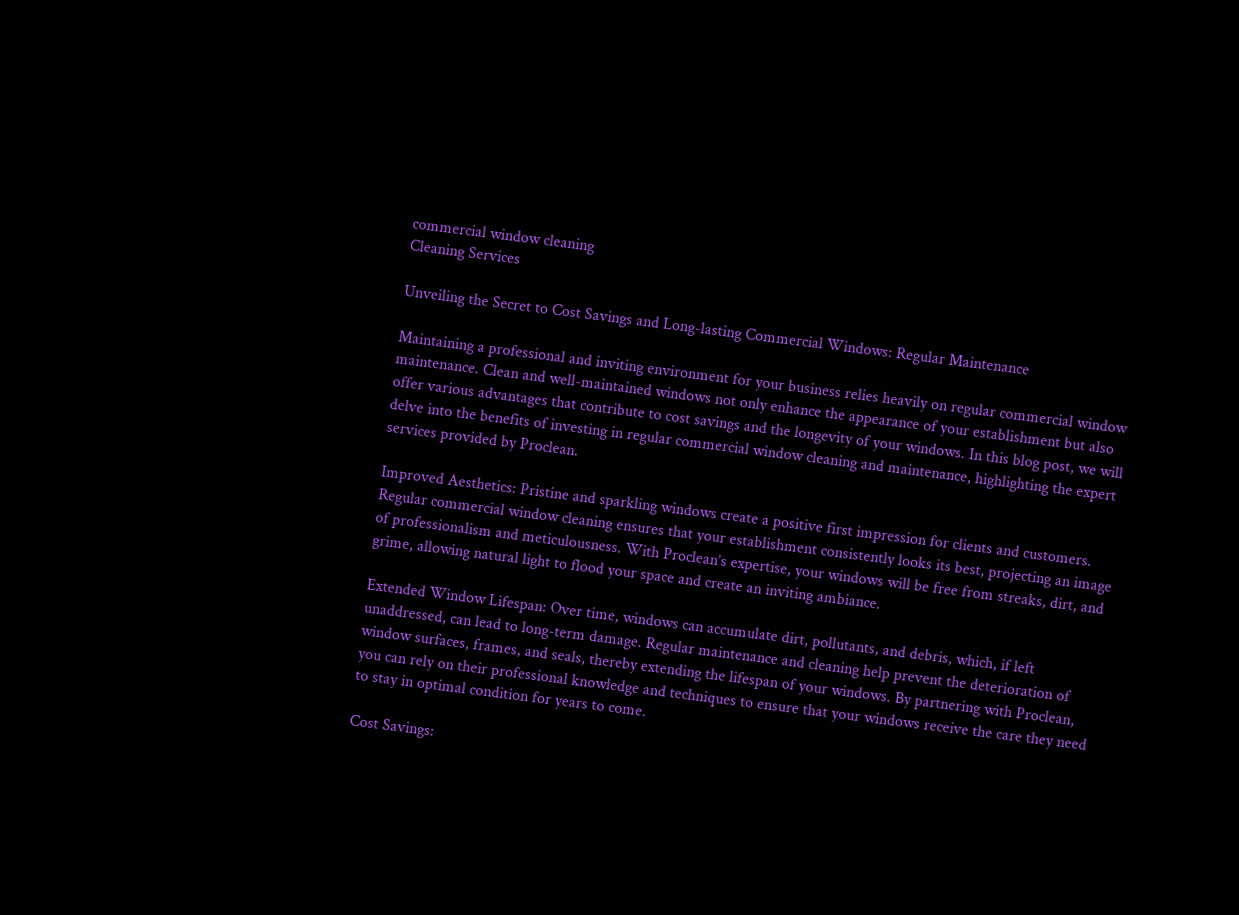commercial window cleaning
Cleaning Services

Unveiling the Secret to Cost Savings and Long-lasting Commercial Windows: Regular Maintenance

Maintaining a professional and inviting environment for your business relies heavily on regular commercial window maintenance. Clean and well-maintained windows not only enhance the appearance of your establishment but also offer various advantages that contribute to cost savings and the longevity of your windows. In this blog post, we will delve into the benefits of investing in regular commercial window cleaning and maintenance, highlighting the expert services provided by Proclean.

Improved Aesthetics: Pristine and sparkling windows create a positive first impression for clients and customers. Regular commercial window cleaning ensures that your establishment consistently looks its best, projecting an image of professionalism and meticulousness. With Proclean’s expertise, your windows will be free from streaks, dirt, and grime, allowing natural light to flood your space and create an inviting ambiance.

Extended Window Lifespan: Over time, windows can accumulate dirt, pollutants, and debris, which, if left unaddressed, can lead to long-term damage. Regular maintenance and cleaning help prevent the deterioration of window surfaces, frames, and seals, thereby extending the lifespan of your windows. By partnering with Proclean, you can rely on their professional knowledge and techniques to ensure that your windows receive the care they need to stay in optimal condition for years to come.

Cost Savings: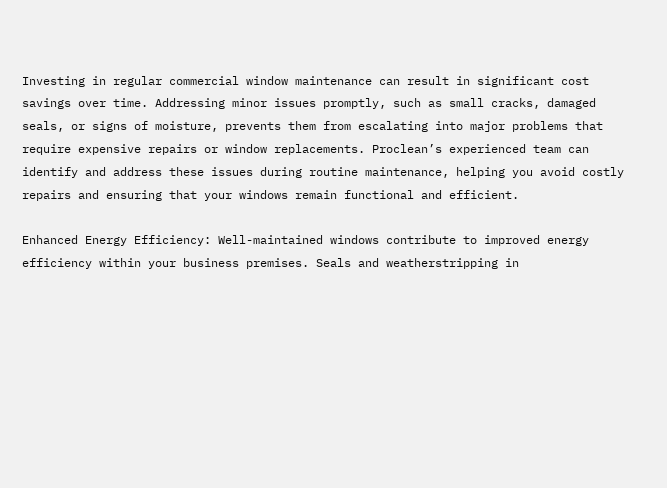Investing in regular commercial window maintenance can result in significant cost savings over time. Addressing minor issues promptly, such as small cracks, damaged seals, or signs of moisture, prevents them from escalating into major problems that require expensive repairs or window replacements. Proclean’s experienced team can identify and address these issues during routine maintenance, helping you avoid costly repairs and ensuring that your windows remain functional and efficient.

Enhanced Energy Efficiency: Well-maintained windows contribute to improved energy efficiency within your business premises. Seals and weatherstripping in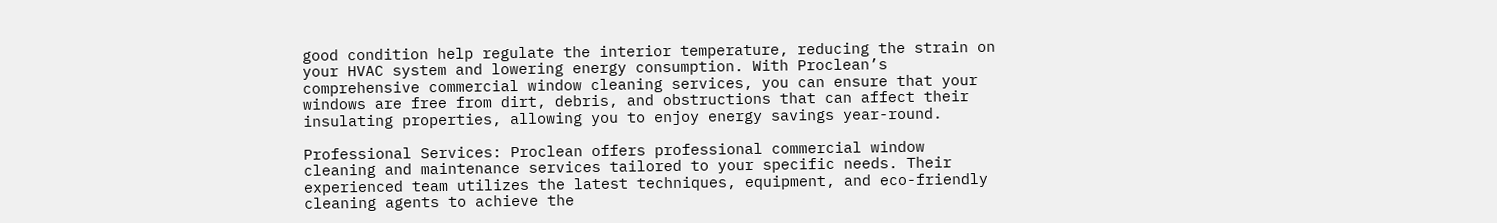good condition help regulate the interior temperature, reducing the strain on your HVAC system and lowering energy consumption. With Proclean’s comprehensive commercial window cleaning services, you can ensure that your windows are free from dirt, debris, and obstructions that can affect their insulating properties, allowing you to enjoy energy savings year-round.

Professional Services: Proclean offers professional commercial window cleaning and maintenance services tailored to your specific needs. Their experienced team utilizes the latest techniques, equipment, and eco-friendly cleaning agents to achieve the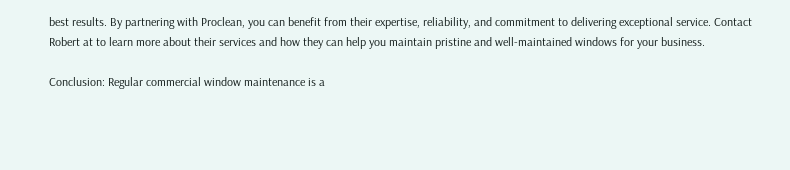best results. By partnering with Proclean, you can benefit from their expertise, reliability, and commitment to delivering exceptional service. Contact Robert at to learn more about their services and how they can help you maintain pristine and well-maintained windows for your business.

Conclusion: Regular commercial window maintenance is a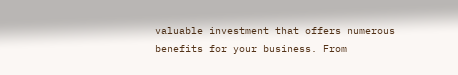valuable investment that offers numerous benefits for your business. From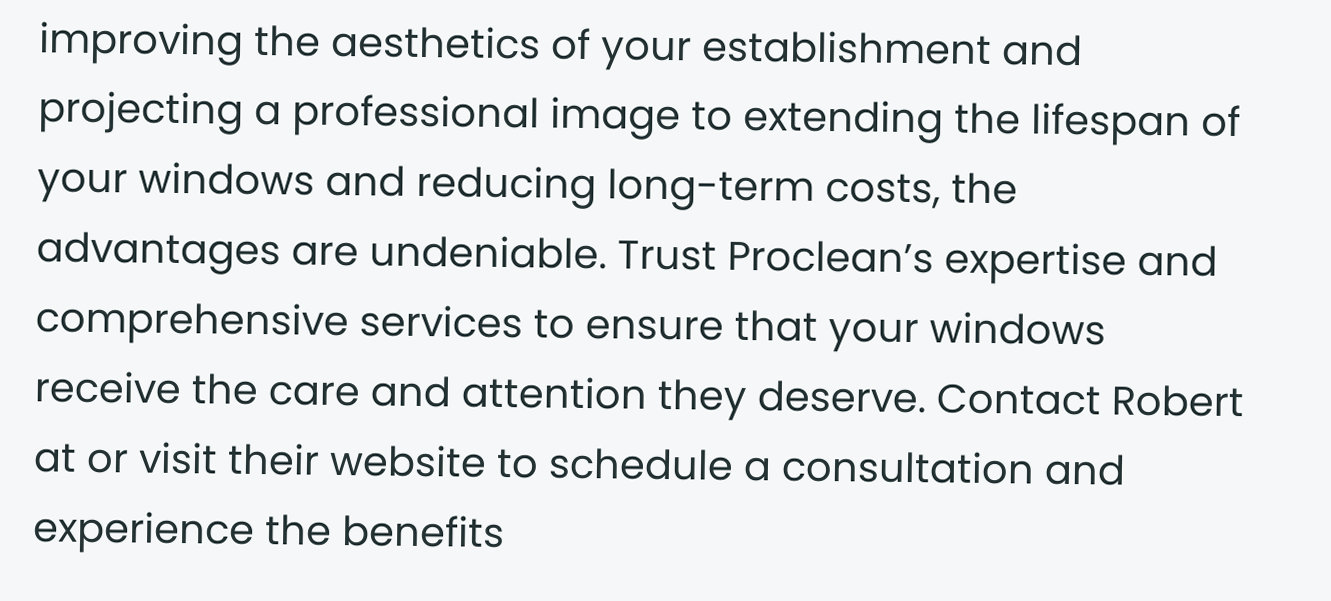improving the aesthetics of your establishment and projecting a professional image to extending the lifespan of your windows and reducing long-term costs, the advantages are undeniable. Trust Proclean’s expertise and comprehensive services to ensure that your windows receive the care and attention they deserve. Contact Robert at or visit their website to schedule a consultation and experience the benefits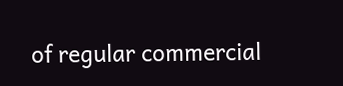of regular commercial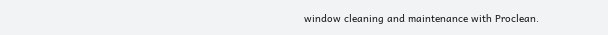window cleaning and maintenance with Proclean.